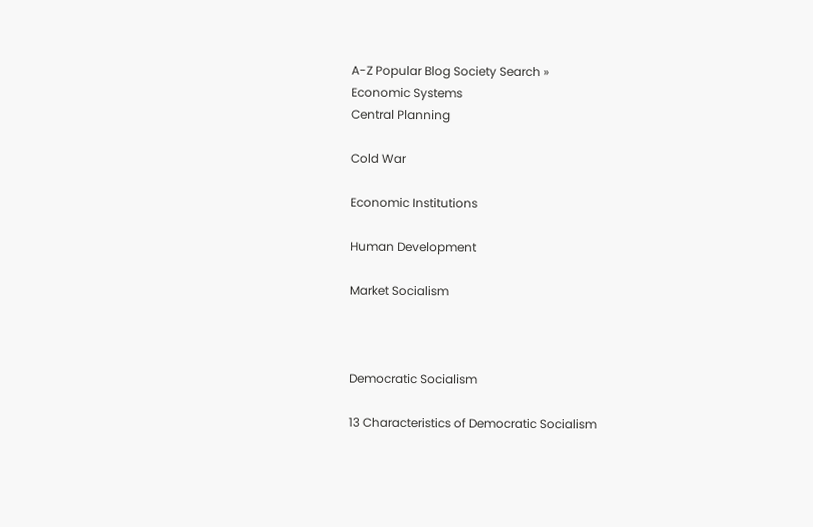A-Z Popular Blog Society Search »
Economic Systems
Central Planning

Cold War

Economic Institutions

Human Development

Market Socialism



Democratic Socialism

13 Characteristics of Democratic Socialism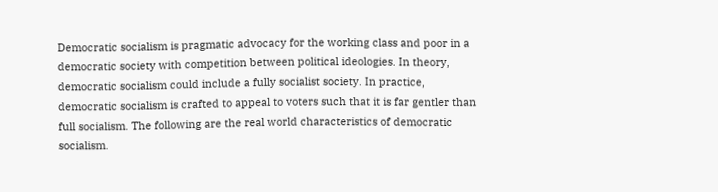Democratic socialism is pragmatic advocacy for the working class and poor in a democratic society with competition between political ideologies. In theory, democratic socialism could include a fully socialist society. In practice, democratic socialism is crafted to appeal to voters such that it is far gentler than full socialism. The following are the real world characteristics of democratic socialism.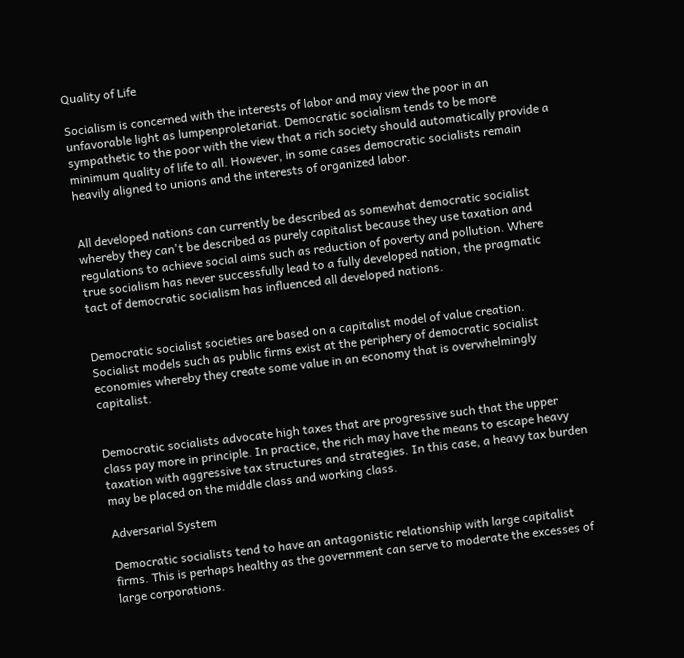Quality of Life

Socialism is concerned with the interests of labor and may view the poor in an unfavorable light as lumpenproletariat. Democratic socialism tends to be more sympathetic to the poor with the view that a rich society should automatically provide a minimum quality of life to all. However, in some cases democratic socialists remain heavily aligned to unions and the interests of organized labor.


All developed nations can currently be described as somewhat democratic socialist whereby they can't be described as purely capitalist because they use taxation and regulations to achieve social aims such as reduction of poverty and pollution. Where true socialism has never successfully lead to a fully developed nation, the pragmatic tact of democratic socialism has influenced all developed nations.


Democratic socialist societies are based on a capitalist model of value creation. Socialist models such as public firms exist at the periphery of democratic socialist economies whereby they create some value in an economy that is overwhelmingly capitalist.


Democratic socialists advocate high taxes that are progressive such that the upper class pay more in principle. In practice, the rich may have the means to escape heavy taxation with aggressive tax structures and strategies. In this case, a heavy tax burden may be placed on the middle class and working class.

Adversarial System

Democratic socialists tend to have an antagonistic relationship with large capitalist firms. This is perhaps healthy as the government can serve to moderate the excesses of large corporations.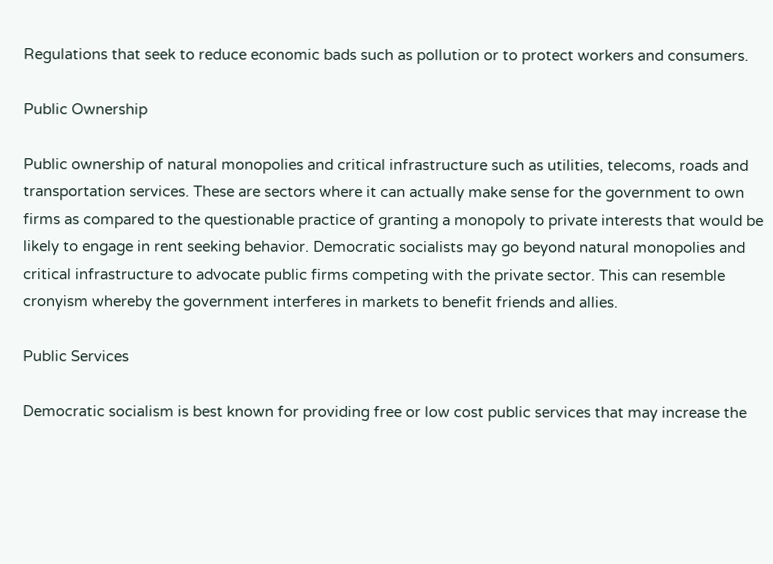Regulations that seek to reduce economic bads such as pollution or to protect workers and consumers.

Public Ownership

Public ownership of natural monopolies and critical infrastructure such as utilities, telecoms, roads and transportation services. These are sectors where it can actually make sense for the government to own firms as compared to the questionable practice of granting a monopoly to private interests that would be likely to engage in rent seeking behavior. Democratic socialists may go beyond natural monopolies and critical infrastructure to advocate public firms competing with the private sector. This can resemble cronyism whereby the government interferes in markets to benefit friends and allies.

Public Services

Democratic socialism is best known for providing free or low cost public services that may increase the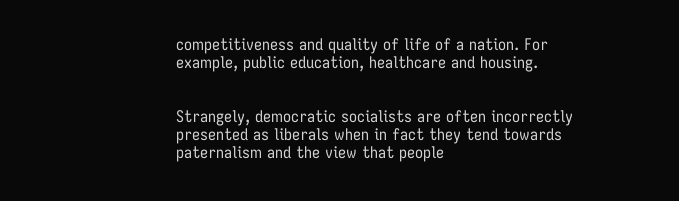competitiveness and quality of life of a nation. For example, public education, healthcare and housing.


Strangely, democratic socialists are often incorrectly presented as liberals when in fact they tend towards paternalism and the view that people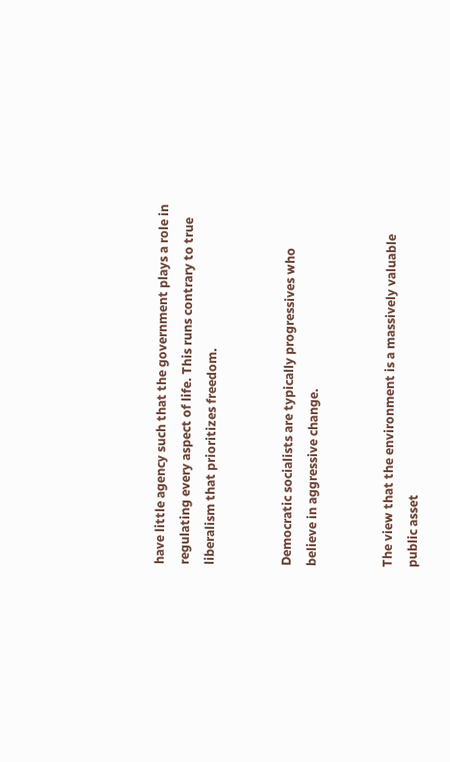have little agency such that the government plays a role in regulating every aspect of life. This runs contrary to true liberalism that prioritizes freedom.


Democratic socialists are typically progressives who believe in aggressive change.


The view that the environment is a massively valuable public asset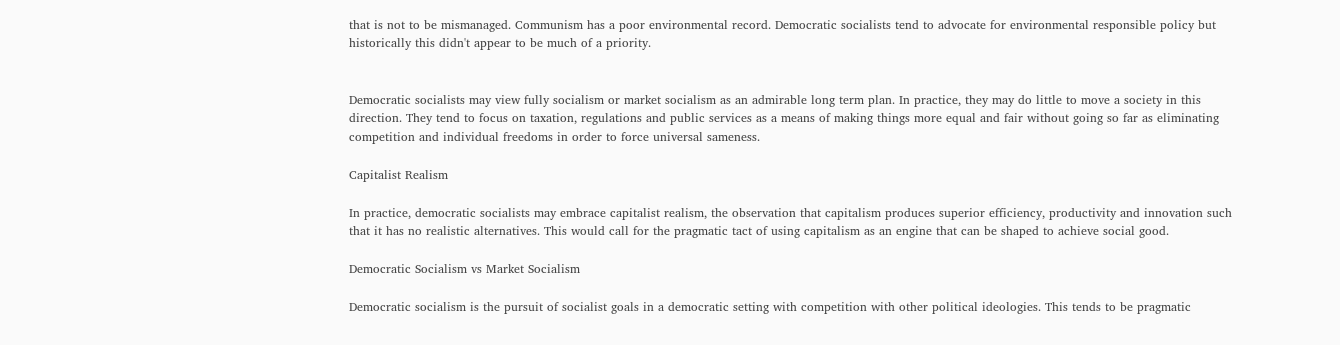that is not to be mismanaged. Communism has a poor environmental record. Democratic socialists tend to advocate for environmental responsible policy but historically this didn't appear to be much of a priority.


Democratic socialists may view fully socialism or market socialism as an admirable long term plan. In practice, they may do little to move a society in this direction. They tend to focus on taxation, regulations and public services as a means of making things more equal and fair without going so far as eliminating competition and individual freedoms in order to force universal sameness.

Capitalist Realism

In practice, democratic socialists may embrace capitalist realism, the observation that capitalism produces superior efficiency, productivity and innovation such that it has no realistic alternatives. This would call for the pragmatic tact of using capitalism as an engine that can be shaped to achieve social good.

Democratic Socialism vs Market Socialism

Democratic socialism is the pursuit of socialist goals in a democratic setting with competition with other political ideologies. This tends to be pragmatic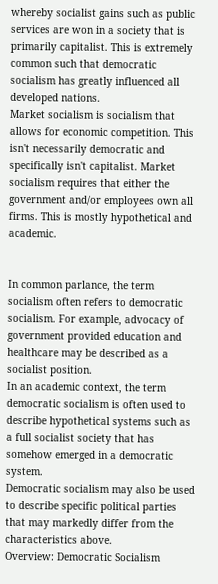whereby socialist gains such as public services are won in a society that is primarily capitalist. This is extremely common such that democratic socialism has greatly influenced all developed nations.
Market socialism is socialism that allows for economic competition. This isn't necessarily democratic and specifically isn't capitalist. Market socialism requires that either the government and/or employees own all firms. This is mostly hypothetical and academic.


In common parlance, the term socialism often refers to democratic socialism. For example, advocacy of government provided education and healthcare may be described as a socialist position.
In an academic context, the term democratic socialism is often used to describe hypothetical systems such as a full socialist society that has somehow emerged in a democratic system.
Democratic socialism may also be used to describe specific political parties that may markedly differ from the characteristics above.
Overview: Democratic Socialism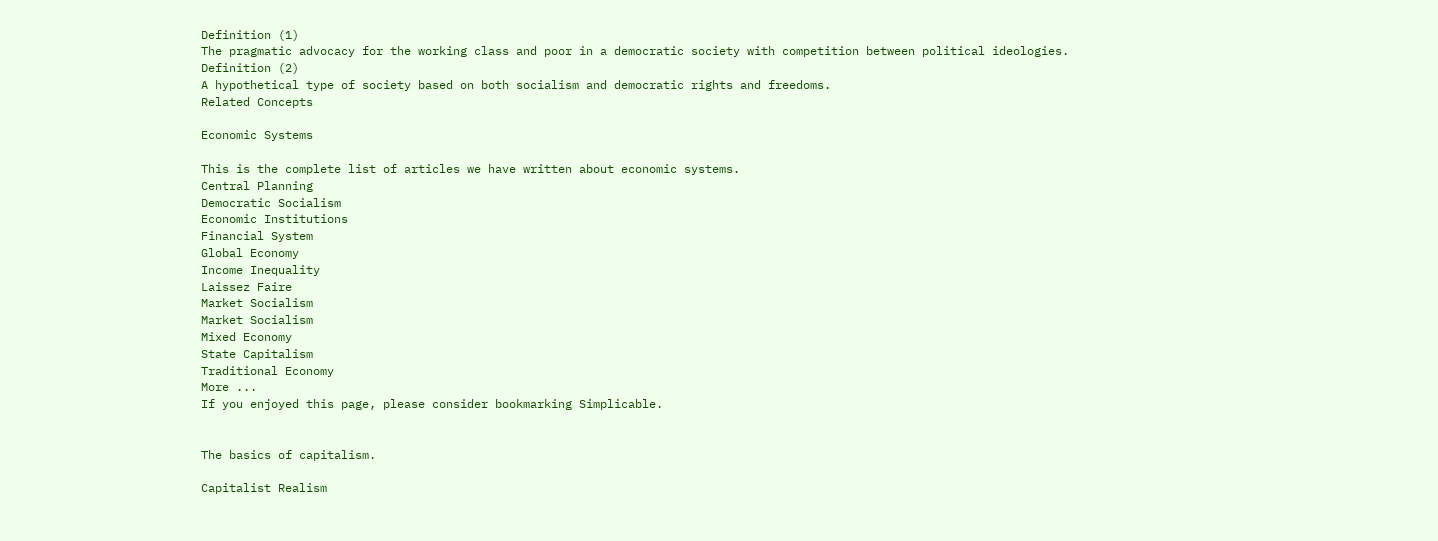Definition (1)
The pragmatic advocacy for the working class and poor in a democratic society with competition between political ideologies.
Definition (2)
A hypothetical type of society based on both socialism and democratic rights and freedoms.
Related Concepts

Economic Systems

This is the complete list of articles we have written about economic systems.
Central Planning
Democratic Socialism
Economic Institutions
Financial System
Global Economy
Income Inequality
Laissez Faire
Market Socialism
Market Socialism
Mixed Economy
State Capitalism
Traditional Economy
More ...
If you enjoyed this page, please consider bookmarking Simplicable.


The basics of capitalism.

Capitalist Realism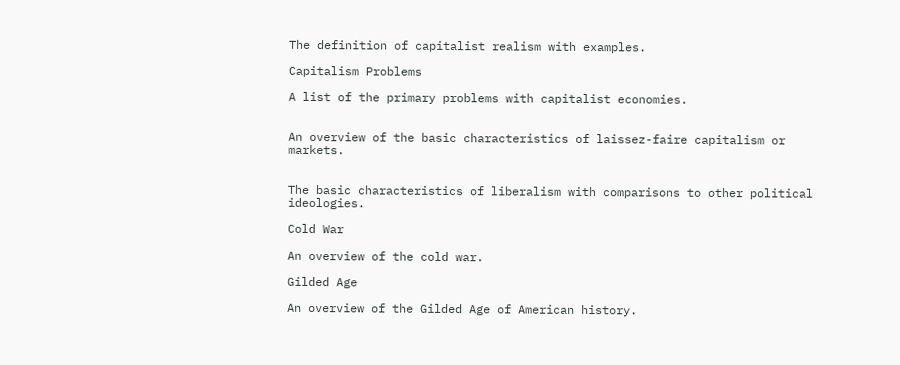The definition of capitalist realism with examples.

Capitalism Problems

A list of the primary problems with capitalist economies.


An overview of the basic characteristics of laissez-faire capitalism or markets.


The basic characteristics of liberalism with comparisons to other political ideologies.

Cold War

An overview of the cold war.

Gilded Age

An overview of the Gilded Age of American history.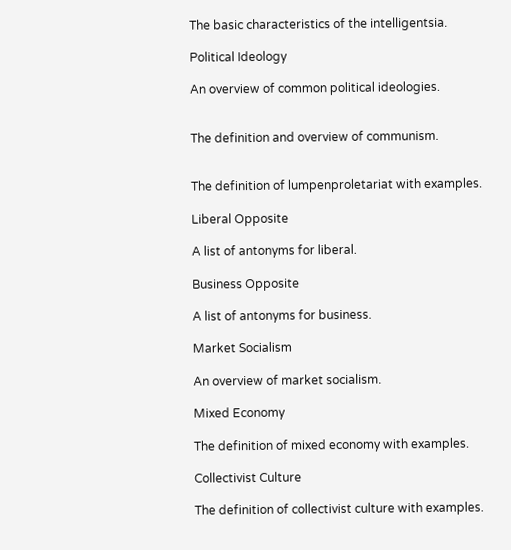The basic characteristics of the intelligentsia.

Political Ideology

An overview of common political ideologies.


The definition and overview of communism.


The definition of lumpenproletariat with examples.

Liberal Opposite

A list of antonyms for liberal.

Business Opposite

A list of antonyms for business.

Market Socialism

An overview of market socialism.

Mixed Economy

The definition of mixed economy with examples.

Collectivist Culture

The definition of collectivist culture with examples.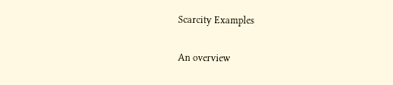Scarcity Examples

An overview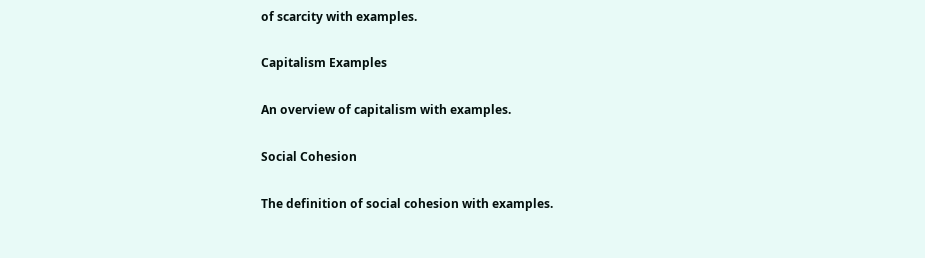of scarcity with examples.

Capitalism Examples

An overview of capitalism with examples.

Social Cohesion

The definition of social cohesion with examples.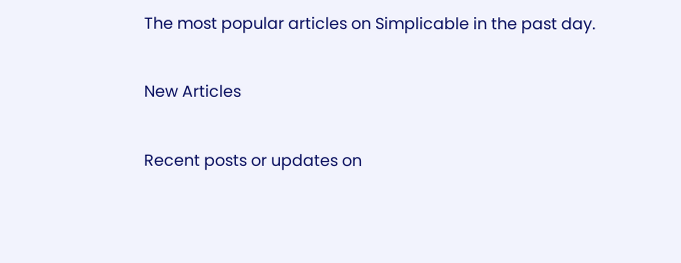The most popular articles on Simplicable in the past day.

New Articles

Recent posts or updates on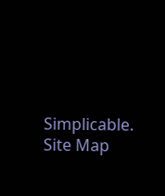Simplicable.
Site Map